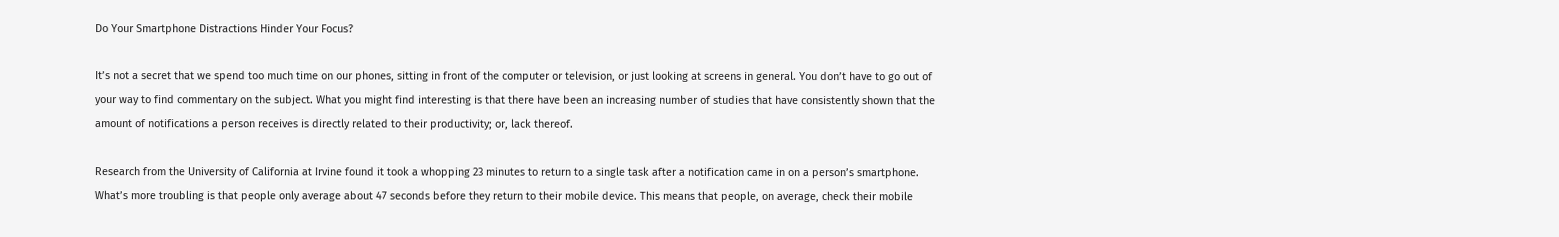Do Your Smartphone Distractions Hinder Your Focus?

It’s not a secret that we spend too much time on our phones, sitting in front of the computer or television, or just looking at screens in general. You don’t have to go out of your way to find commentary on the subject. What you might find interesting is that there have been an increasing number of studies that have consistently shown that the amount of notifications a person receives is directly related to their productivity; or, lack thereof.

Research from the University of California at Irvine found it took a whopping 23 minutes to return to a single task after a notification came in on a person’s smartphone. What’s more troubling is that people only average about 47 seconds before they return to their mobile device. This means that people, on average, check their mobile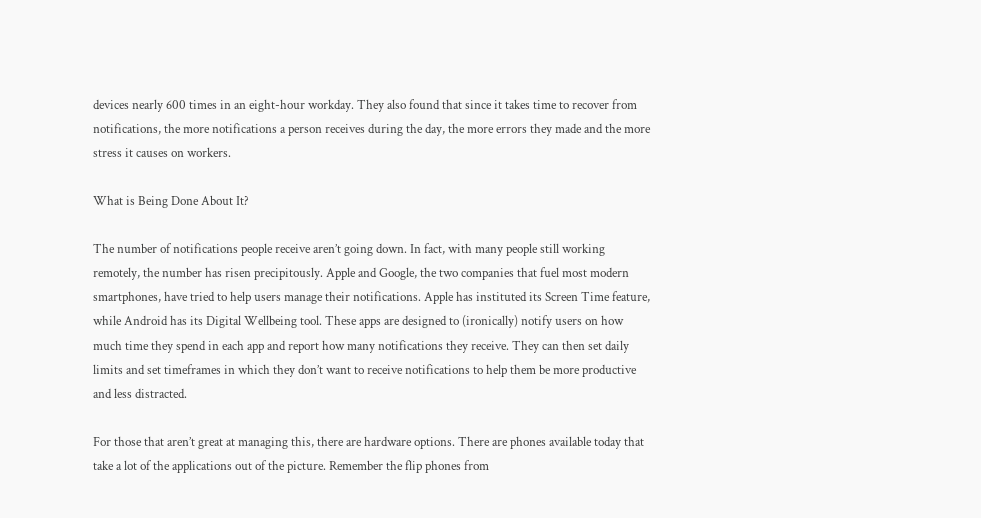devices nearly 600 times in an eight-hour workday. They also found that since it takes time to recover from notifications, the more notifications a person receives during the day, the more errors they made and the more stress it causes on workers.

What is Being Done About It?

The number of notifications people receive aren’t going down. In fact, with many people still working remotely, the number has risen precipitously. Apple and Google, the two companies that fuel most modern smartphones, have tried to help users manage their notifications. Apple has instituted its Screen Time feature, while Android has its Digital Wellbeing tool. These apps are designed to (ironically) notify users on how much time they spend in each app and report how many notifications they receive. They can then set daily limits and set timeframes in which they don’t want to receive notifications to help them be more productive and less distracted.

For those that aren’t great at managing this, there are hardware options. There are phones available today that take a lot of the applications out of the picture. Remember the flip phones from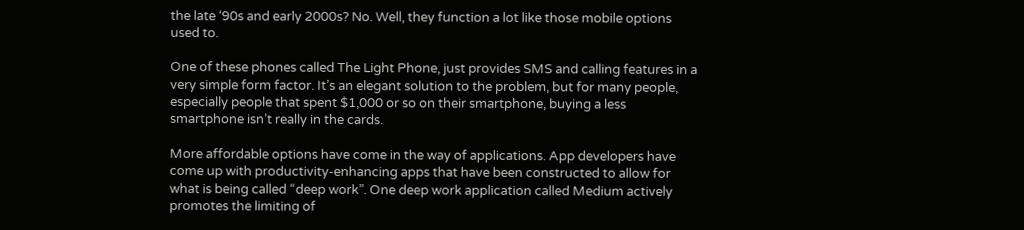the late ‘90s and early 2000s? No. Well, they function a lot like those mobile options used to.

One of these phones called The Light Phone, just provides SMS and calling features in a very simple form factor. It’s an elegant solution to the problem, but for many people, especially people that spent $1,000 or so on their smartphone, buying a less smartphone isn’t really in the cards.

More affordable options have come in the way of applications. App developers have come up with productivity-enhancing apps that have been constructed to allow for what is being called “deep work”. One deep work application called Medium actively promotes the limiting of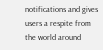notifications and gives users a respite from the world around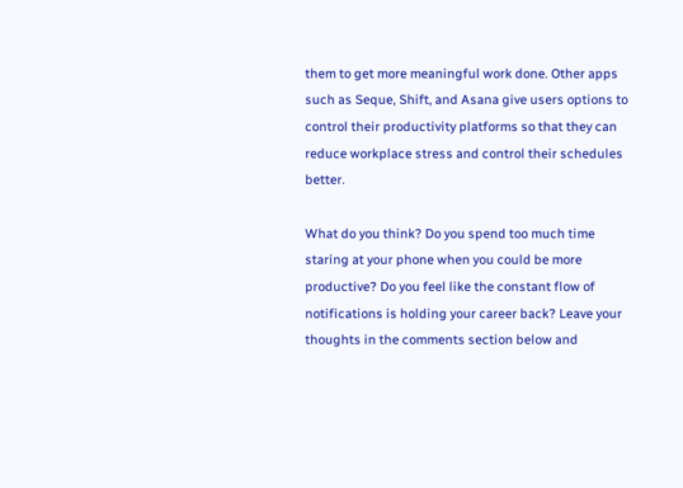them to get more meaningful work done. Other apps such as Seque, Shift, and Asana give users options to control their productivity platforms so that they can reduce workplace stress and control their schedules better.

What do you think? Do you spend too much time staring at your phone when you could be more productive? Do you feel like the constant flow of notifications is holding your career back? Leave your thoughts in the comments section below and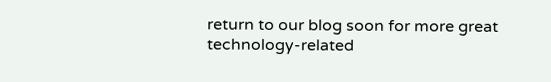return to our blog soon for more great technology-related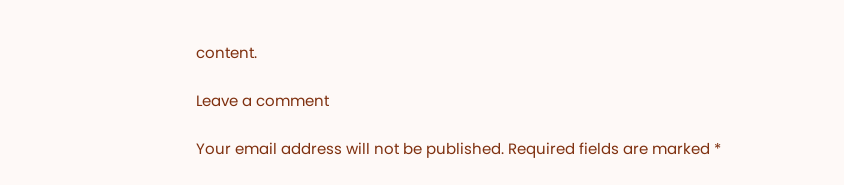content.

Leave a comment

Your email address will not be published. Required fields are marked *